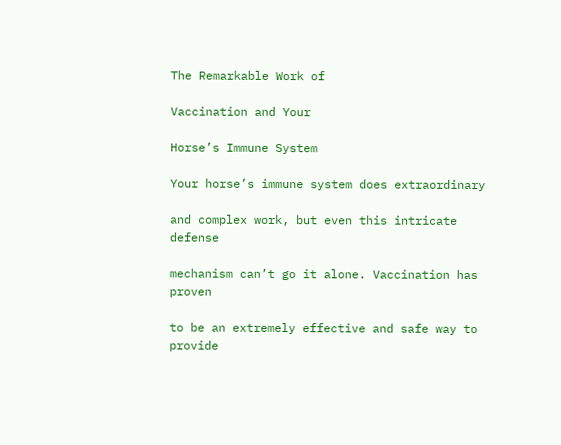The Remarkable Work of

Vaccination and Your

Horse’s Immune System

Your horse’s immune system does extraordinary

and complex work, but even this intricate defense

mechanism can’t go it alone. Vaccination has proven

to be an extremely effective and safe way to provide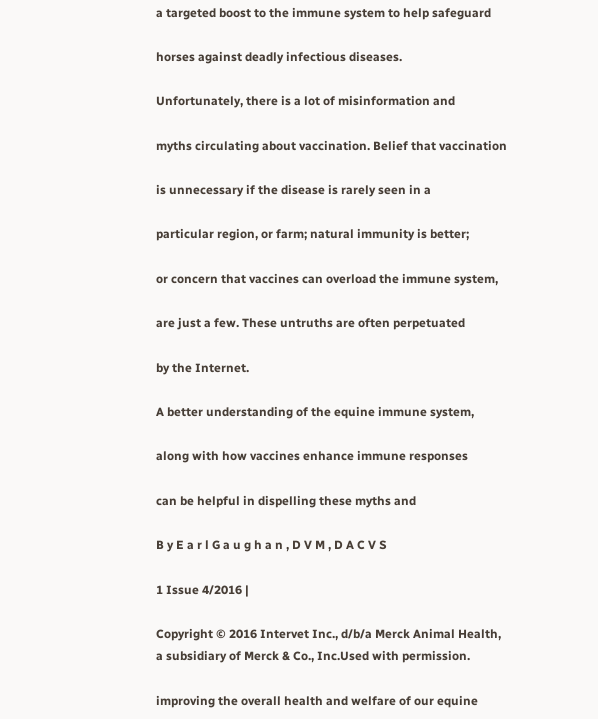a targeted boost to the immune system to help safeguard

horses against deadly infectious diseases.

Unfortunately, there is a lot of misinformation and

myths circulating about vaccination. Belief that vaccination

is unnecessary if the disease is rarely seen in a

particular region, or farm; natural immunity is better;

or concern that vaccines can overload the immune system,

are just a few. These untruths are often perpetuated

by the Internet.

A better understanding of the equine immune system,

along with how vaccines enhance immune responses

can be helpful in dispelling these myths and

B y E a r l G a u g h a n , D V M , D A C V S

1 Issue 4/2016 |

Copyright © 2016 Intervet Inc., d/b/a Merck Animal Health, a subsidiary of Merck & Co., Inc.Used with permission.

improving the overall health and welfare of our equine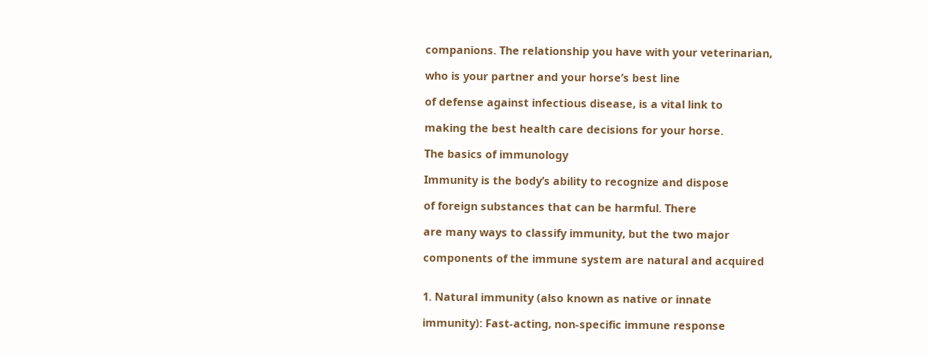companions. The relationship you have with your veterinarian,

who is your partner and your horse’s best line

of defense against infectious disease, is a vital link to

making the best health care decisions for your horse.

The basics of immunology

Immunity is the body’s ability to recognize and dispose

of foreign substances that can be harmful. There

are many ways to classify immunity, but the two major

components of the immune system are natural and acquired


1. Natural immunity (also known as native or innate

immunity): Fast-acting, non-specific immune response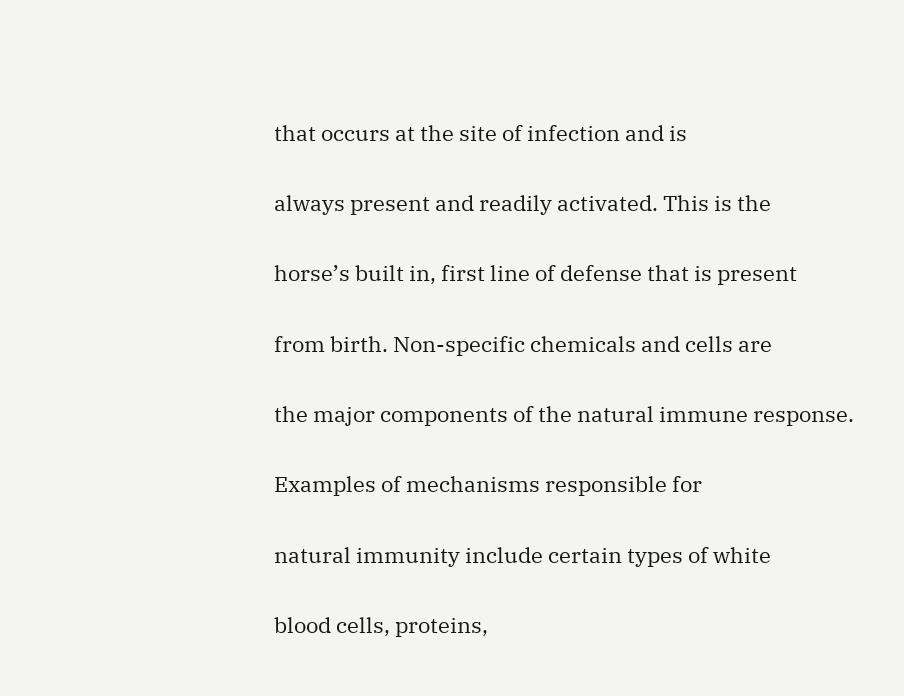that occurs at the site of infection and is

always present and readily activated. This is the

horse’s built in, first line of defense that is present

from birth. Non-specific chemicals and cells are

the major components of the natural immune response.

Examples of mechanisms responsible for

natural immunity include certain types of white

blood cells, proteins,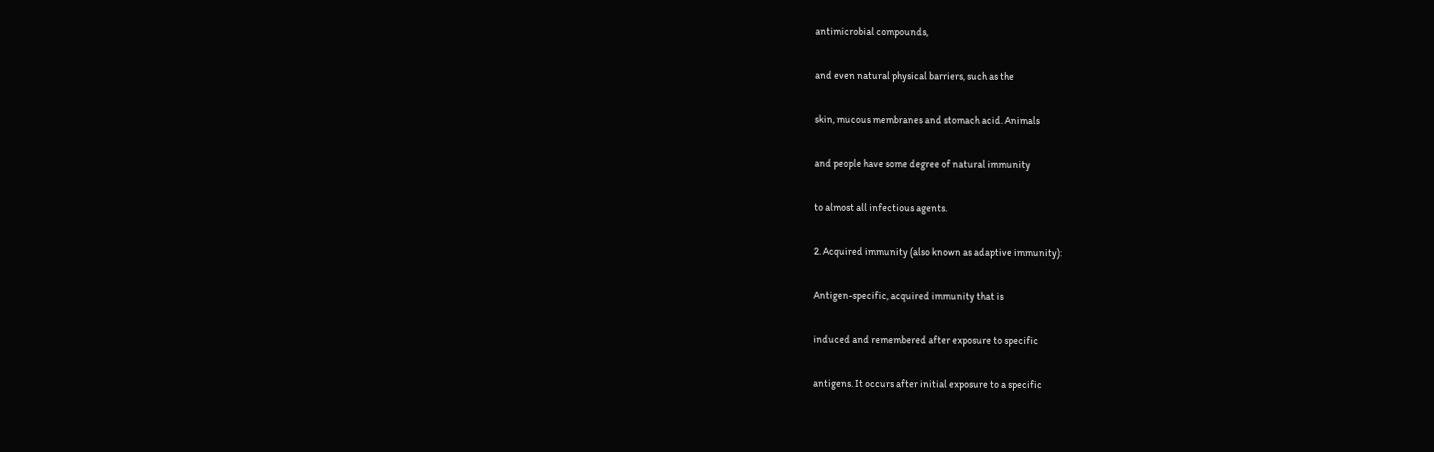antimicrobial compounds,

and even natural physical barriers, such as the

skin, mucous membranes and stomach acid. Animals

and people have some degree of natural immunity

to almost all infectious agents.

2. Acquired immunity (also known as adaptive immunity):

Antigen-specific, acquired immunity that is

induced and remembered after exposure to specific

antigens. It occurs after initial exposure to a specific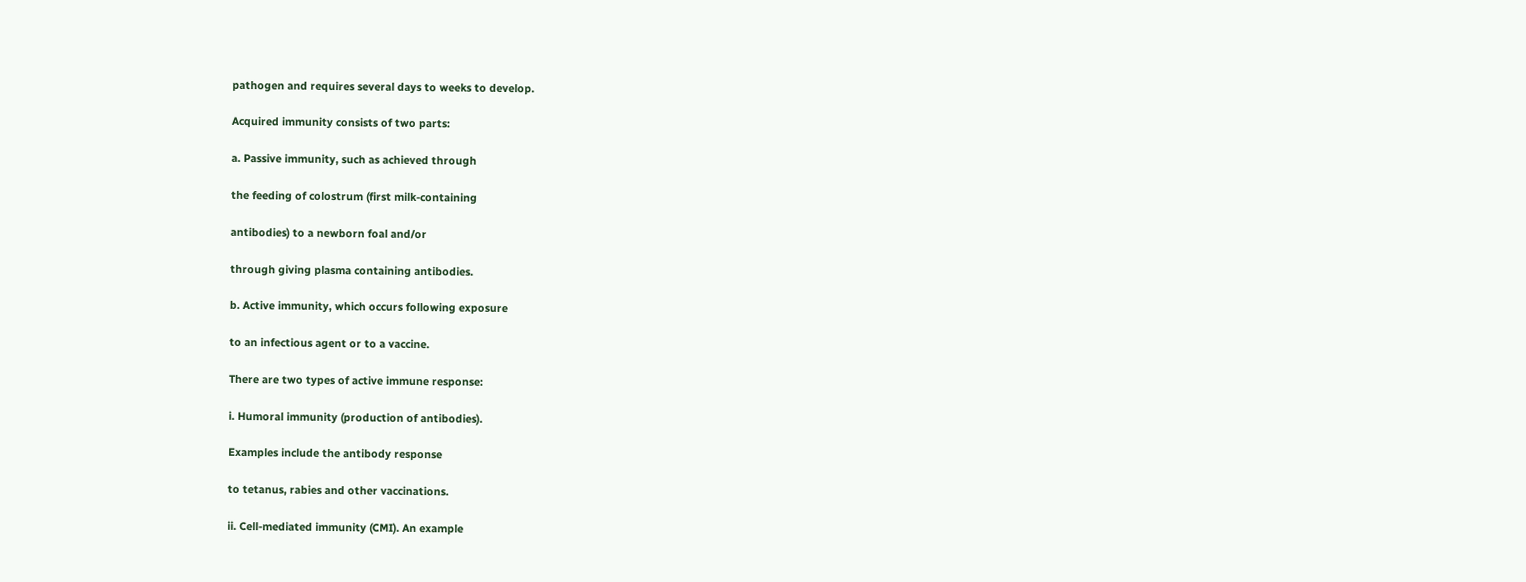pathogen and requires several days to weeks to develop.

Acquired immunity consists of two parts:

a. Passive immunity, such as achieved through

the feeding of colostrum (first milk-containing

antibodies) to a newborn foal and/or

through giving plasma containing antibodies.

b. Active immunity, which occurs following exposure

to an infectious agent or to a vaccine.

There are two types of active immune response:

i. Humoral immunity (production of antibodies).

Examples include the antibody response

to tetanus, rabies and other vaccinations.

ii. Cell-mediated immunity (CMI). An example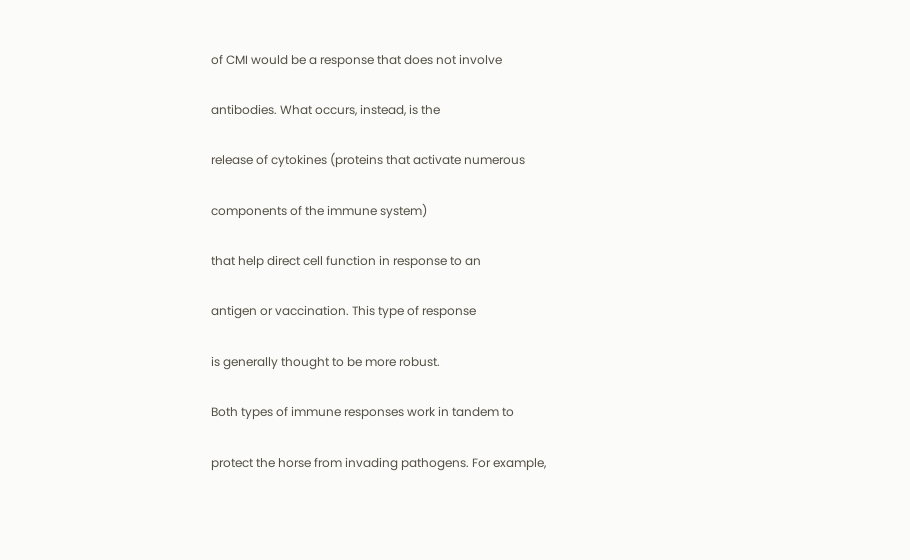of CMI would be a response that does not involve

antibodies. What occurs, instead, is the

release of cytokines (proteins that activate numerous

components of the immune system)

that help direct cell function in response to an

antigen or vaccination. This type of response

is generally thought to be more robust.

Both types of immune responses work in tandem to

protect the horse from invading pathogens. For example,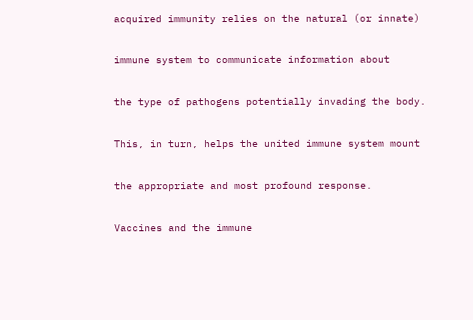acquired immunity relies on the natural (or innate)

immune system to communicate information about

the type of pathogens potentially invading the body.

This, in turn, helps the united immune system mount

the appropriate and most profound response.

Vaccines and the immune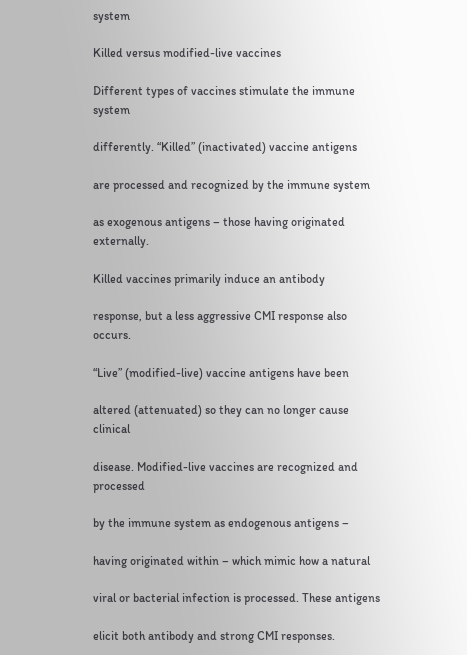system

Killed versus modified-live vaccines

Different types of vaccines stimulate the immune system

differently. “Killed” (inactivated) vaccine antigens

are processed and recognized by the immune system

as exogenous antigens – those having originated externally.

Killed vaccines primarily induce an antibody

response, but a less aggressive CMI response also occurs.

“Live” (modified-live) vaccine antigens have been

altered (attenuated) so they can no longer cause clinical

disease. Modified-live vaccines are recognized and processed

by the immune system as endogenous antigens –

having originated within – which mimic how a natural

viral or bacterial infection is processed. These antigens

elicit both antibody and strong CMI responses.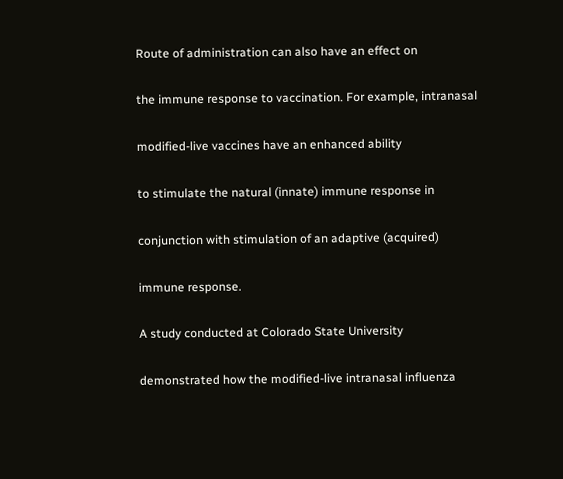Route of administration can also have an effect on

the immune response to vaccination. For example, intranasal

modified-live vaccines have an enhanced ability

to stimulate the natural (innate) immune response in

conjunction with stimulation of an adaptive (acquired)

immune response.

A study conducted at Colorado State University

demonstrated how the modified-live intranasal influenza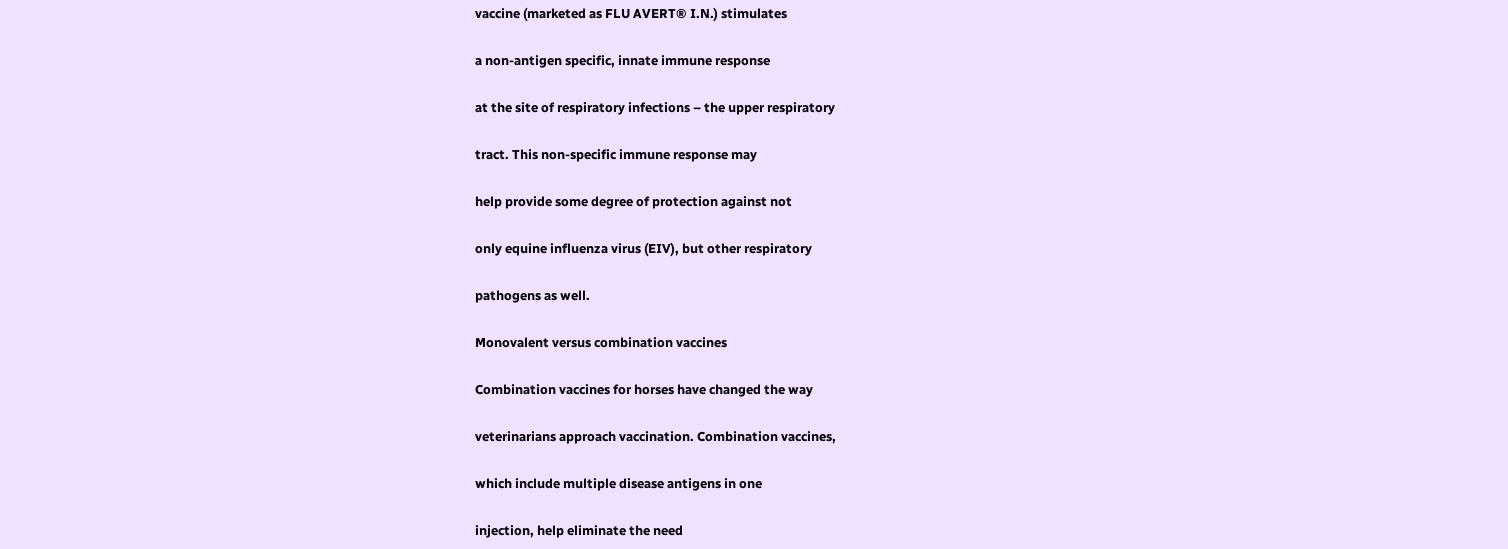vaccine (marketed as FLU AVERT® I.N.) stimulates

a non-antigen specific, innate immune response

at the site of respiratory infections – the upper respiratory

tract. This non-specific immune response may

help provide some degree of protection against not

only equine influenza virus (EIV), but other respiratory

pathogens as well.

Monovalent versus combination vaccines

Combination vaccines for horses have changed the way

veterinarians approach vaccination. Combination vaccines,

which include multiple disease antigens in one

injection, help eliminate the need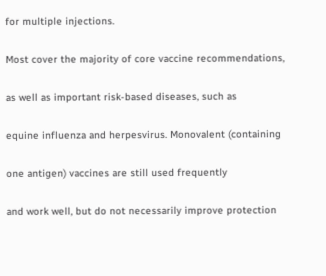for multiple injections.

Most cover the majority of core vaccine recommendations,

as well as important risk-based diseases, such as

equine influenza and herpesvirus. Monovalent (containing

one antigen) vaccines are still used frequently

and work well, but do not necessarily improve protection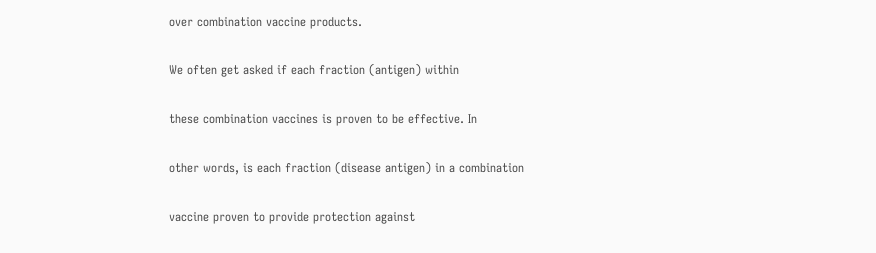over combination vaccine products.

We often get asked if each fraction (antigen) within

these combination vaccines is proven to be effective. In

other words, is each fraction (disease antigen) in a combination

vaccine proven to provide protection against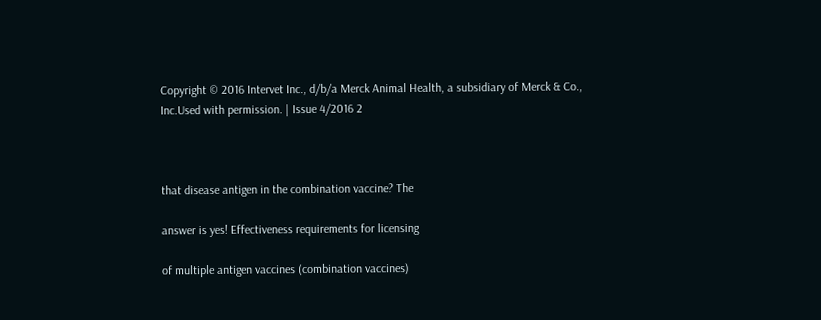Copyright © 2016 Intervet Inc., d/b/a Merck Animal Health, a subsidiary of Merck & Co., Inc.Used with permission. | Issue 4/2016 2



that disease antigen in the combination vaccine? The

answer is yes! Effectiveness requirements for licensing

of multiple antigen vaccines (combination vaccines)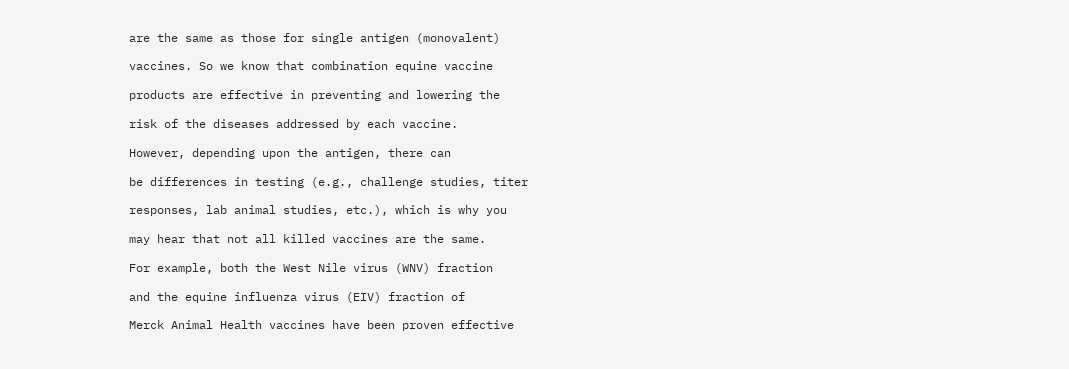are the same as those for single antigen (monovalent)

vaccines. So we know that combination equine vaccine

products are effective in preventing and lowering the

risk of the diseases addressed by each vaccine.

However, depending upon the antigen, there can

be differences in testing (e.g., challenge studies, titer

responses, lab animal studies, etc.), which is why you

may hear that not all killed vaccines are the same.

For example, both the West Nile virus (WNV) fraction

and the equine influenza virus (EIV) fraction of

Merck Animal Health vaccines have been proven effective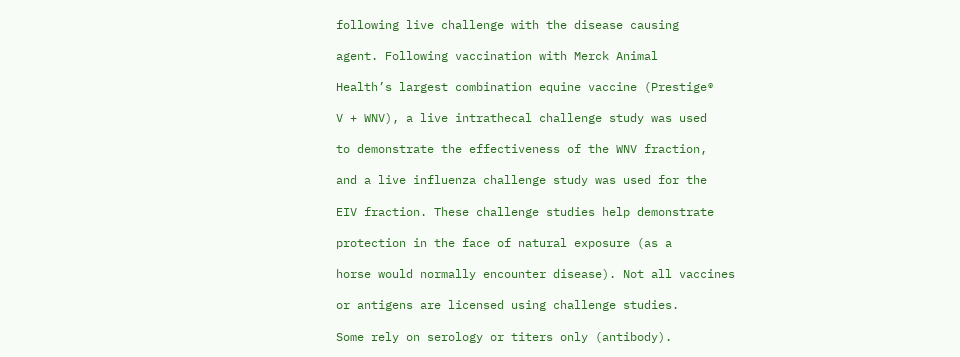following live challenge with the disease causing

agent. Following vaccination with Merck Animal

Health’s largest combination equine vaccine (Prestige®

V + WNV), a live intrathecal challenge study was used

to demonstrate the effectiveness of the WNV fraction,

and a live influenza challenge study was used for the

EIV fraction. These challenge studies help demonstrate

protection in the face of natural exposure (as a

horse would normally encounter disease). Not all vaccines

or antigens are licensed using challenge studies.

Some rely on serology or titers only (antibody).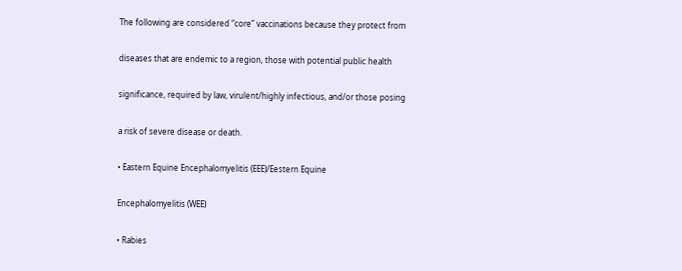The following are considered “core” vaccinations because they protect from

diseases that are endemic to a region, those with potential public health

significance, required by law, virulent/highly infectious, and/or those posing

a risk of severe disease or death.

• Eastern Equine Encephalomyelitis (EEE)/Eestern Equine

Encephalomyelitis (WEE)

• Rabies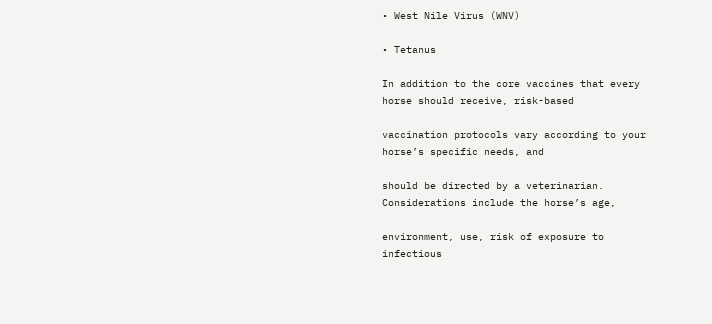• West Nile Virus (WNV)

• Tetanus

In addition to the core vaccines that every horse should receive, risk-based

vaccination protocols vary according to your horse’s specific needs, and

should be directed by a veterinarian. Considerations include the horse’s age,

environment, use, risk of exposure to infectious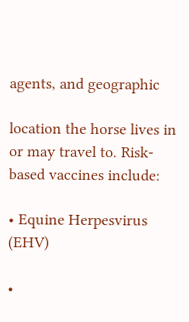agents, and geographic

location the horse lives in or may travel to. Risk-based vaccines include:

• Equine Herpesvirus (EHV)

•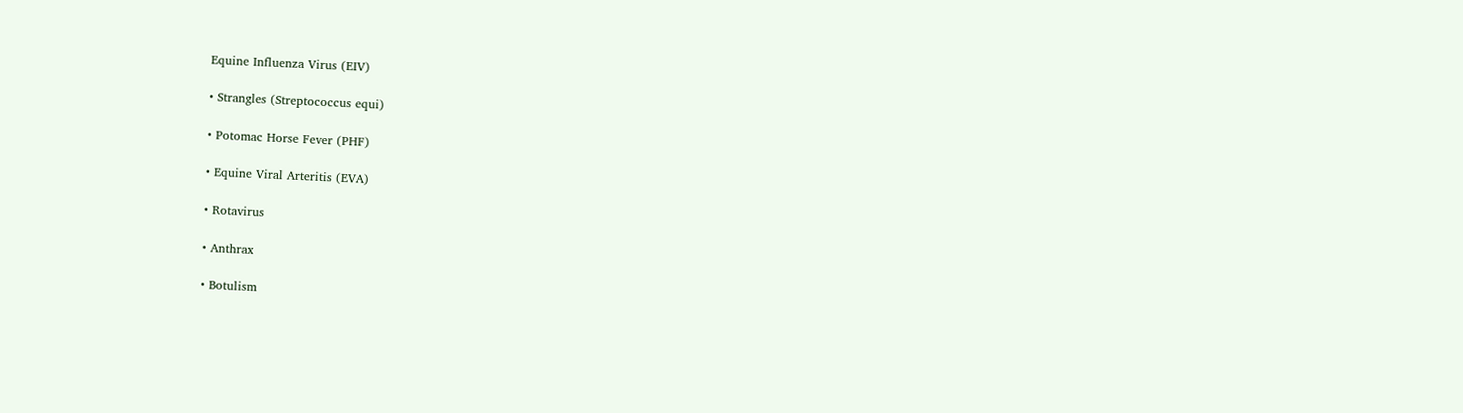Equine Influenza Virus (EIV)

• Strangles (Streptococcus equi)

• Potomac Horse Fever (PHF)

• Equine Viral Arteritis (EVA)

• Rotavirus

• Anthrax

• Botulism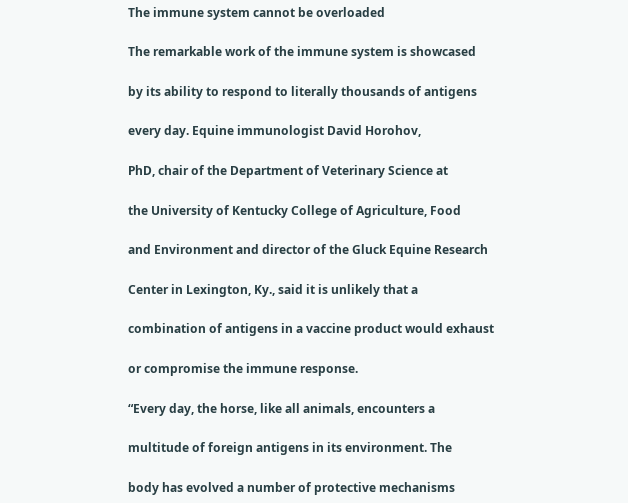The immune system cannot be overloaded

The remarkable work of the immune system is showcased

by its ability to respond to literally thousands of antigens

every day. Equine immunologist David Horohov,

PhD, chair of the Department of Veterinary Science at

the University of Kentucky College of Agriculture, Food

and Environment and director of the Gluck Equine Research

Center in Lexington, Ky., said it is unlikely that a

combination of antigens in a vaccine product would exhaust

or compromise the immune response.

“Every day, the horse, like all animals, encounters a

multitude of foreign antigens in its environment. The

body has evolved a number of protective mechanisms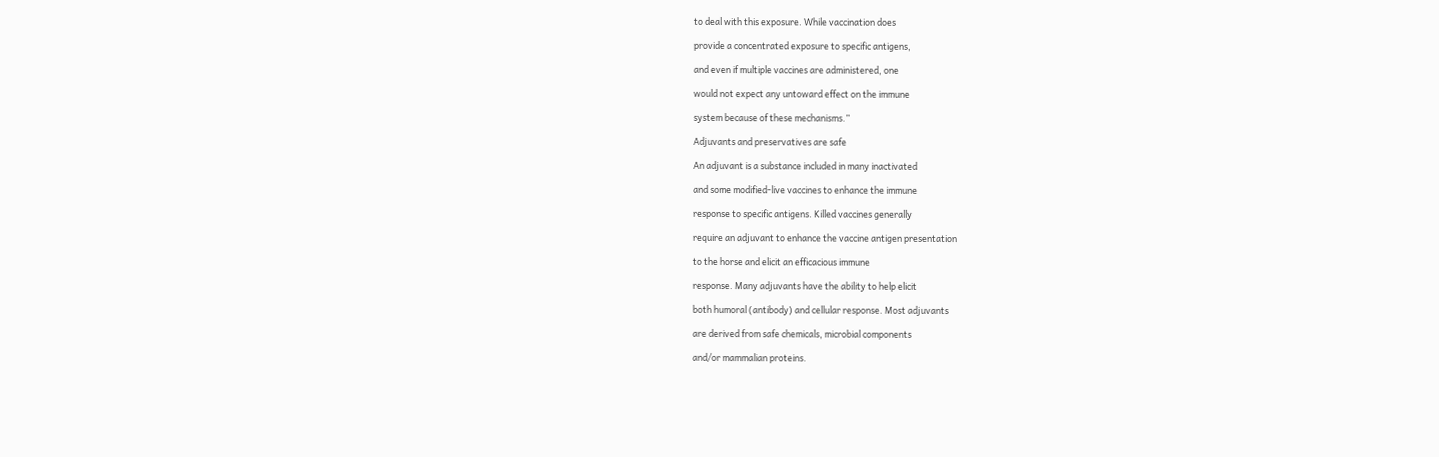to deal with this exposure. While vaccination does

provide a concentrated exposure to specific antigens,

and even if multiple vaccines are administered, one

would not expect any untoward effect on the immune

system because of these mechanisms.”

Adjuvants and preservatives are safe

An adjuvant is a substance included in many inactivated

and some modified-live vaccines to enhance the immune

response to specific antigens. Killed vaccines generally

require an adjuvant to enhance the vaccine antigen presentation

to the horse and elicit an efficacious immune

response. Many adjuvants have the ability to help elicit

both humoral (antibody) and cellular response. Most adjuvants

are derived from safe chemicals, microbial components

and/or mammalian proteins.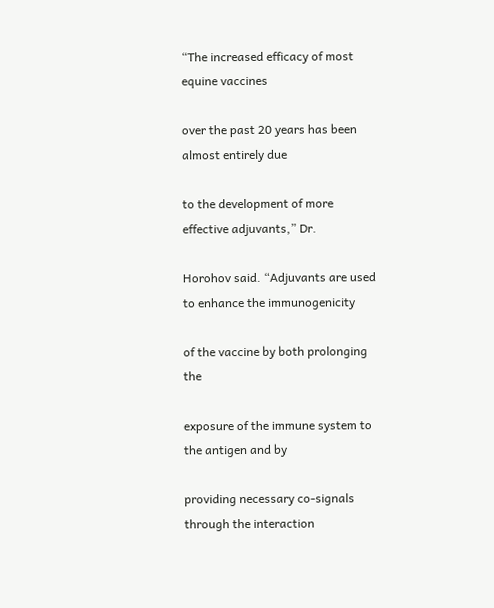“The increased efficacy of most equine vaccines

over the past 20 years has been almost entirely due

to the development of more effective adjuvants,” Dr.

Horohov said. “Adjuvants are used to enhance the immunogenicity

of the vaccine by both prolonging the

exposure of the immune system to the antigen and by

providing necessary co-signals through the interaction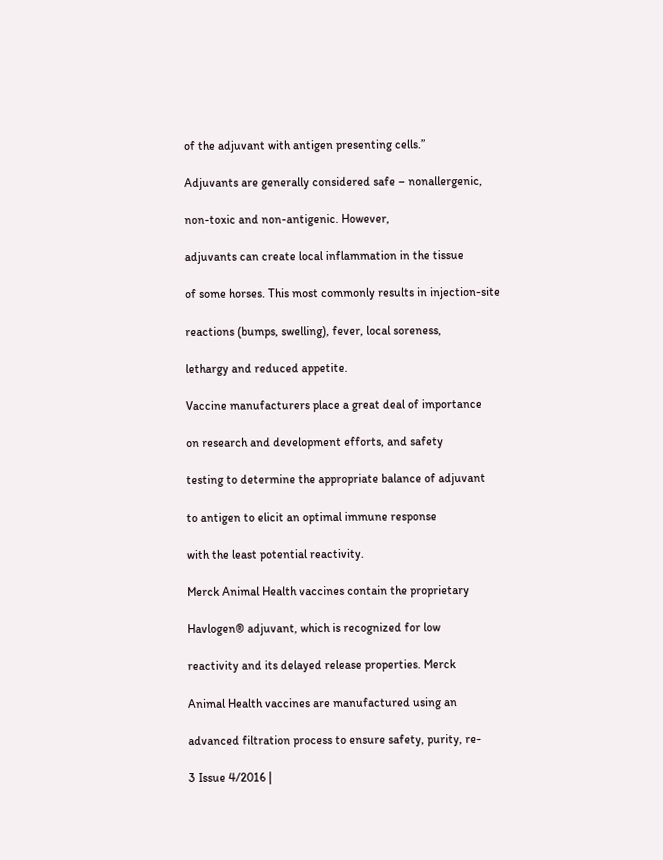of the adjuvant with antigen presenting cells.”

Adjuvants are generally considered safe – nonallergenic,

non-toxic and non-antigenic. However,

adjuvants can create local inflammation in the tissue

of some horses. This most commonly results in injection-site

reactions (bumps, swelling), fever, local soreness,

lethargy and reduced appetite.

Vaccine manufacturers place a great deal of importance

on research and development efforts, and safety

testing to determine the appropriate balance of adjuvant

to antigen to elicit an optimal immune response

with the least potential reactivity.

Merck Animal Health vaccines contain the proprietary

Havlogen® adjuvant, which is recognized for low

reactivity and its delayed release properties. Merck

Animal Health vaccines are manufactured using an

advanced filtration process to ensure safety, purity, re-

3 Issue 4/2016 |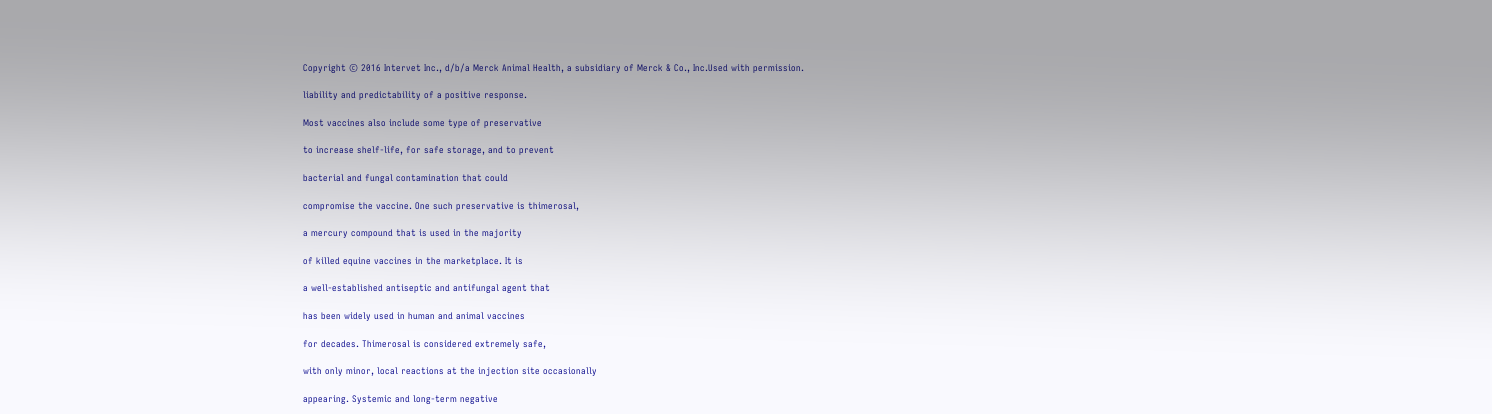Copyright © 2016 Intervet Inc., d/b/a Merck Animal Health, a subsidiary of Merck & Co., Inc.Used with permission.

liability and predictability of a positive response.

Most vaccines also include some type of preservative

to increase shelf-life, for safe storage, and to prevent

bacterial and fungal contamination that could

compromise the vaccine. One such preservative is thimerosal,

a mercury compound that is used in the majority

of killed equine vaccines in the marketplace. It is

a well-established antiseptic and antifungal agent that

has been widely used in human and animal vaccines

for decades. Thimerosal is considered extremely safe,

with only minor, local reactions at the injection site occasionally

appearing. Systemic and long-term negative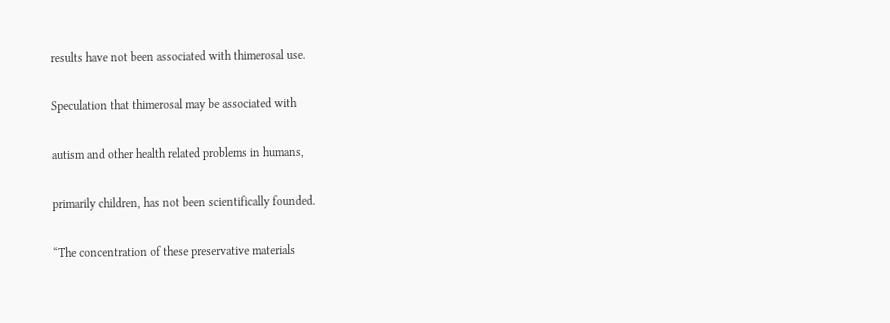results have not been associated with thimerosal use.

Speculation that thimerosal may be associated with

autism and other health related problems in humans,

primarily children, has not been scientifically founded.

“The concentration of these preservative materials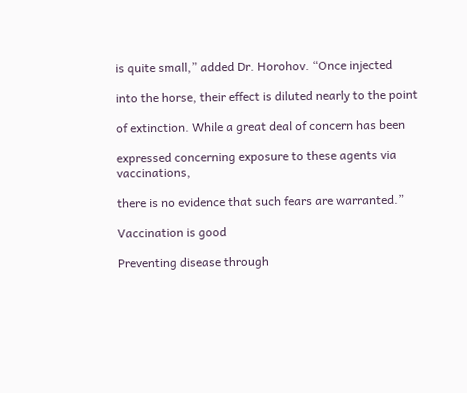is quite small,” added Dr. Horohov. “Once injected

into the horse, their effect is diluted nearly to the point

of extinction. While a great deal of concern has been

expressed concerning exposure to these agents via vaccinations,

there is no evidence that such fears are warranted.”

Vaccination is good

Preventing disease through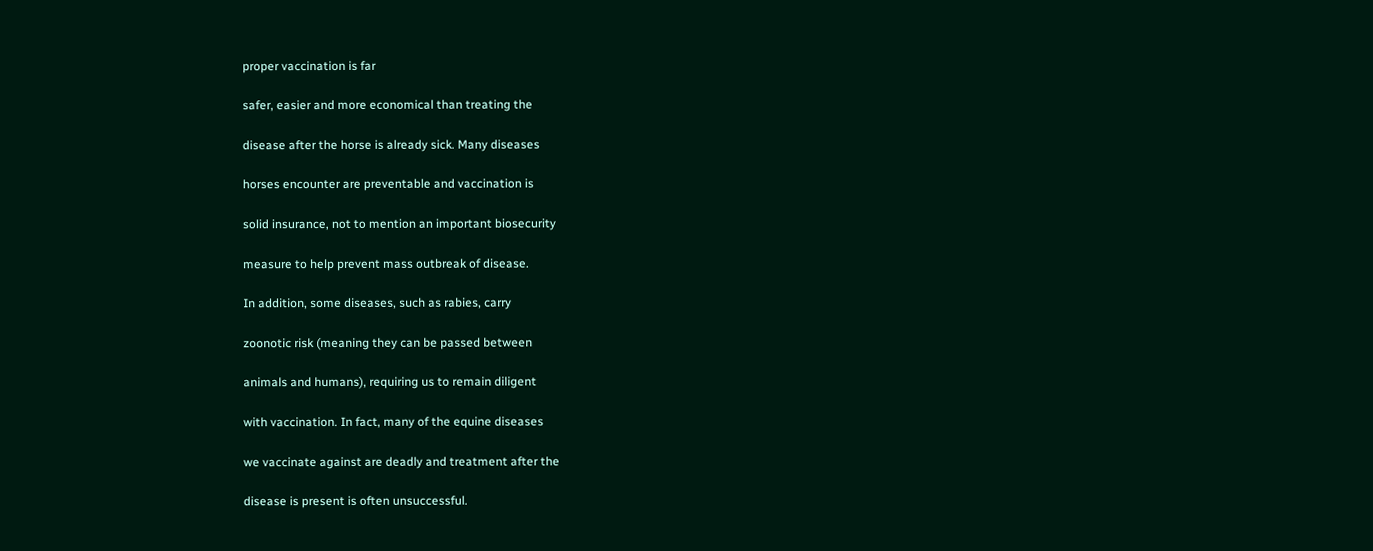proper vaccination is far

safer, easier and more economical than treating the

disease after the horse is already sick. Many diseases

horses encounter are preventable and vaccination is

solid insurance, not to mention an important biosecurity

measure to help prevent mass outbreak of disease.

In addition, some diseases, such as rabies, carry

zoonotic risk (meaning they can be passed between

animals and humans), requiring us to remain diligent

with vaccination. In fact, many of the equine diseases

we vaccinate against are deadly and treatment after the

disease is present is often unsuccessful.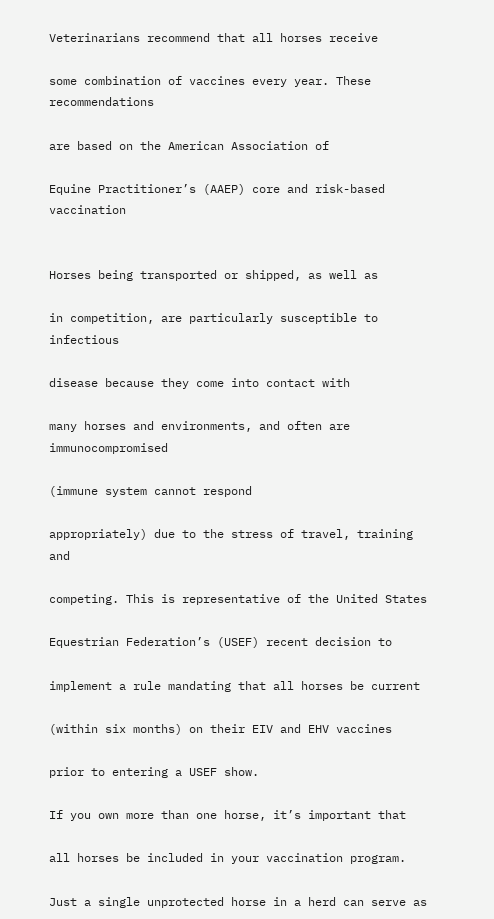Veterinarians recommend that all horses receive

some combination of vaccines every year. These recommendations

are based on the American Association of

Equine Practitioner’s (AAEP) core and risk-based vaccination


Horses being transported or shipped, as well as

in competition, are particularly susceptible to infectious

disease because they come into contact with

many horses and environments, and often are immunocompromised

(immune system cannot respond

appropriately) due to the stress of travel, training and

competing. This is representative of the United States

Equestrian Federation’s (USEF) recent decision to

implement a rule mandating that all horses be current

(within six months) on their EIV and EHV vaccines

prior to entering a USEF show.

If you own more than one horse, it’s important that

all horses be included in your vaccination program.

Just a single unprotected horse in a herd can serve as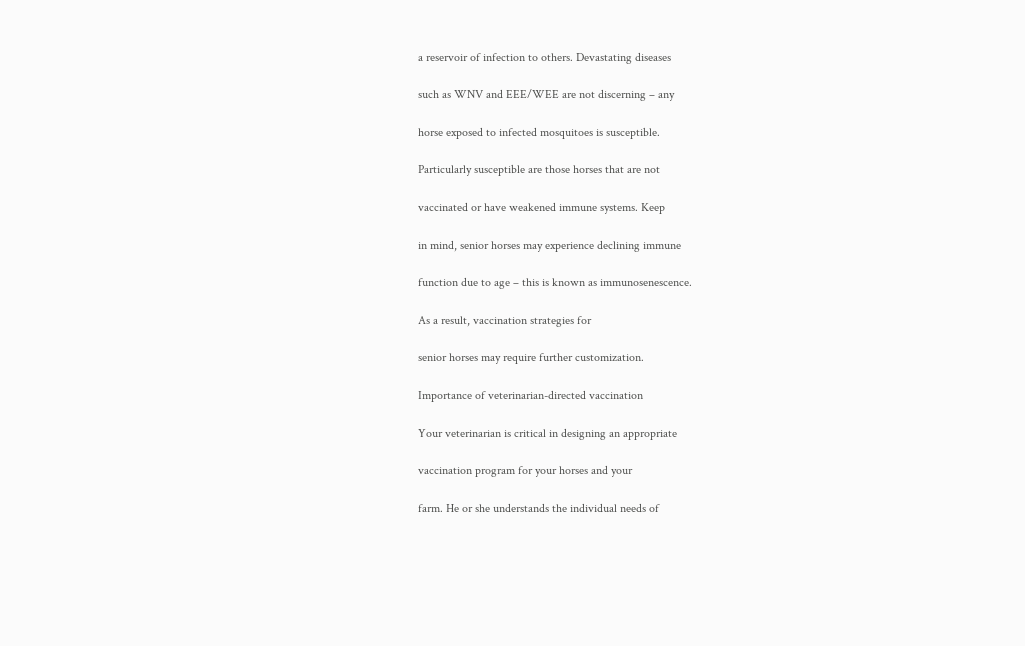a reservoir of infection to others. Devastating diseases

such as WNV and EEE/WEE are not discerning – any

horse exposed to infected mosquitoes is susceptible.

Particularly susceptible are those horses that are not

vaccinated or have weakened immune systems. Keep

in mind, senior horses may experience declining immune

function due to age – this is known as immunosenescence.

As a result, vaccination strategies for

senior horses may require further customization.

Importance of veterinarian-directed vaccination

Your veterinarian is critical in designing an appropriate

vaccination program for your horses and your

farm. He or she understands the individual needs of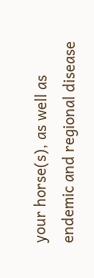your horse(s), as well as endemic and regional disease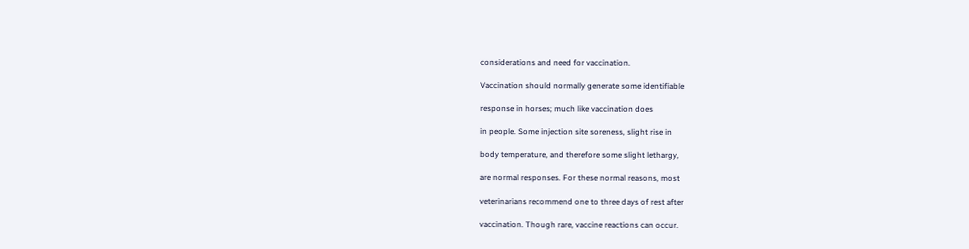considerations and need for vaccination.

Vaccination should normally generate some identifiable

response in horses; much like vaccination does

in people. Some injection site soreness, slight rise in

body temperature, and therefore some slight lethargy,

are normal responses. For these normal reasons, most

veterinarians recommend one to three days of rest after

vaccination. Though rare, vaccine reactions can occur.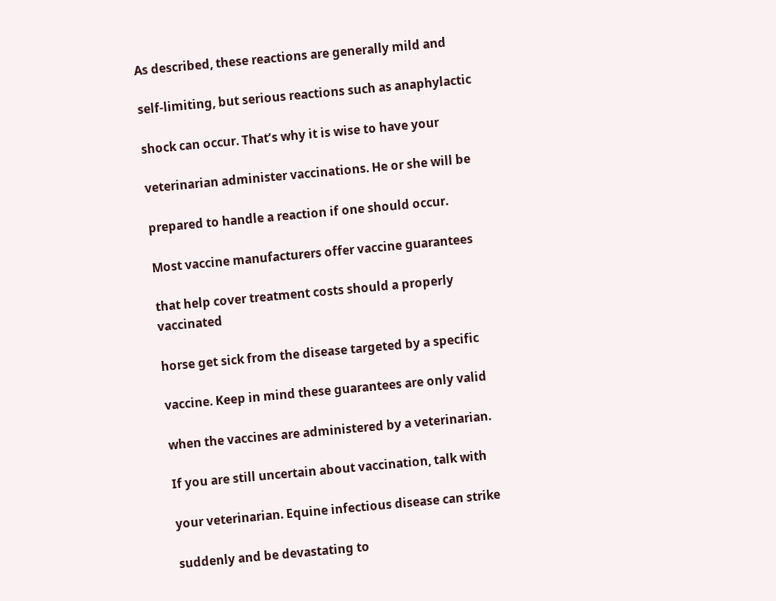As described, these reactions are generally mild and

self-limiting, but serious reactions such as anaphylactic

shock can occur. That’s why it is wise to have your

veterinarian administer vaccinations. He or she will be

prepared to handle a reaction if one should occur.

Most vaccine manufacturers offer vaccine guarantees

that help cover treatment costs should a properly vaccinated

horse get sick from the disease targeted by a specific

vaccine. Keep in mind these guarantees are only valid

when the vaccines are administered by a veterinarian.

If you are still uncertain about vaccination, talk with

your veterinarian. Equine infectious disease can strike

suddenly and be devastating to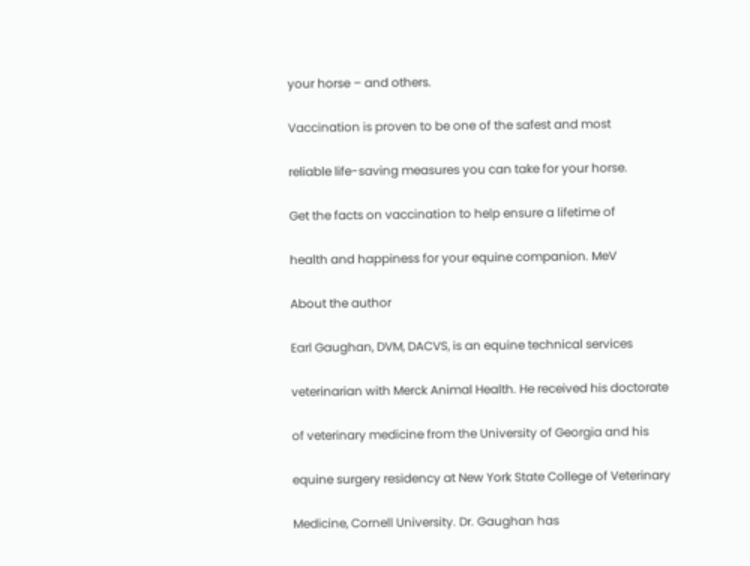your horse – and others.

Vaccination is proven to be one of the safest and most

reliable life-saving measures you can take for your horse.

Get the facts on vaccination to help ensure a lifetime of

health and happiness for your equine companion. MeV

About the author

Earl Gaughan, DVM, DACVS, is an equine technical services

veterinarian with Merck Animal Health. He received his doctorate

of veterinary medicine from the University of Georgia and his

equine surgery residency at New York State College of Veterinary

Medicine, Cornell University. Dr. Gaughan has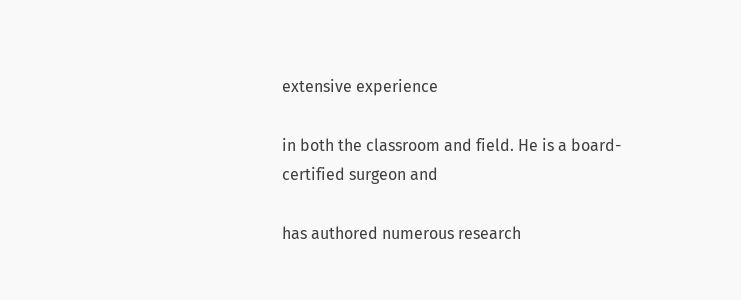extensive experience

in both the classroom and field. He is a board-certified surgeon and

has authored numerous research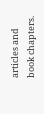articles and book chapters.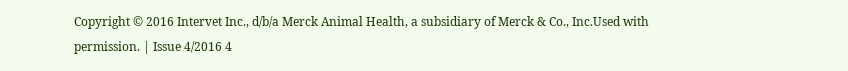Copyright © 2016 Intervet Inc., d/b/a Merck Animal Health, a subsidiary of Merck & Co., Inc.Used with permission. | Issue 4/2016 4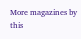More magazines by this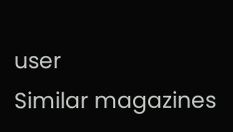user
Similar magazines